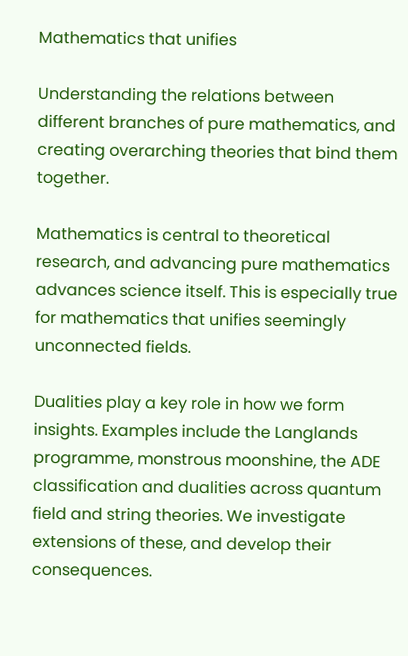Mathematics that unifies

Understanding the relations between different branches of pure mathematics, and creating overarching theories that bind them together.

Mathematics is central to theoretical research, and advancing pure mathematics advances science itself. This is especially true for mathematics that unifies seemingly unconnected fields.

Dualities play a key role in how we form insights. Examples include the Langlands programme, monstrous moonshine, the ADE classification and dualities across quantum field and string theories. We investigate extensions of these, and develop their consequences.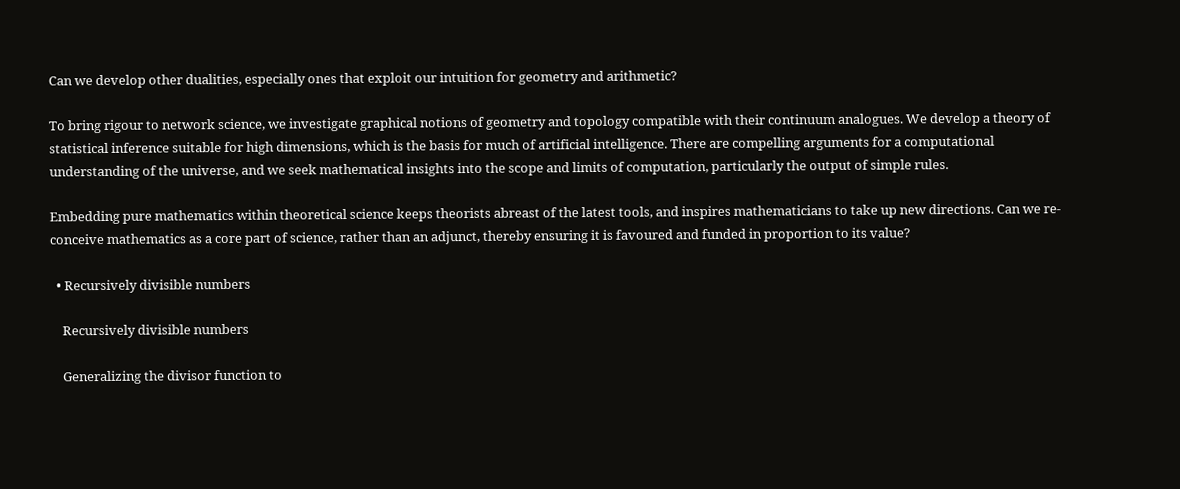Can we develop other dualities, especially ones that exploit our intuition for geometry and arithmetic?

To bring rigour to network science, we investigate graphical notions of geometry and topology compatible with their continuum analogues. We develop a theory of statistical inference suitable for high dimensions, which is the basis for much of artificial intelligence. There are compelling arguments for a computational understanding of the universe, and we seek mathematical insights into the scope and limits of computation, particularly the output of simple rules.

Embedding pure mathematics within theoretical science keeps theorists abreast of the latest tools, and inspires mathematicians to take up new directions. Can we re-conceive mathematics as a core part of science, rather than an adjunct, thereby ensuring it is favoured and funded in proportion to its value?

  • Recursively divisible numbers

    Recursively divisible numbers

    Generalizing the divisor function to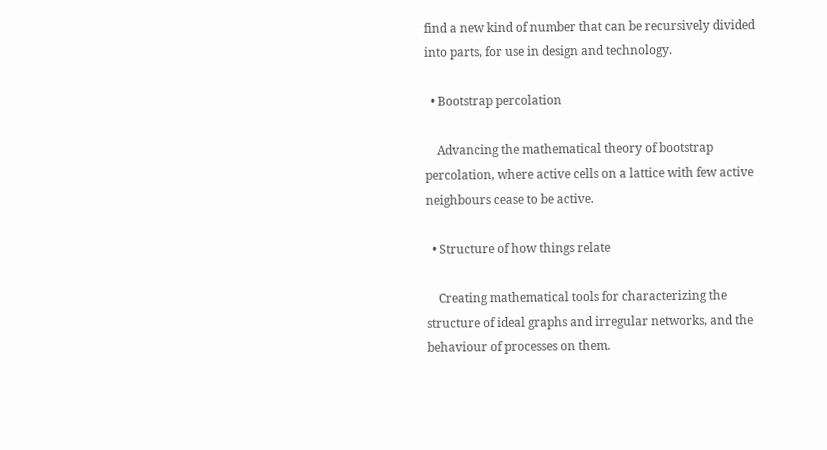find a new kind of number that can be recursively divided into parts, for use in design and technology.

  • Bootstrap percolation

    Advancing the mathematical theory of bootstrap percolation, where active cells on a lattice with few active neighbours cease to be active.

  • Structure of how things relate

    Creating mathematical tools for characterizing the structure of ideal graphs and irregular networks, and the behaviour of processes on them.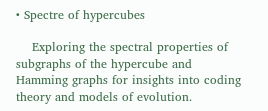• Spectre of hypercubes

    Exploring the spectral properties of subgraphs of the hypercube and Hamming graphs for insights into coding theory and models of evolution.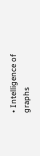• Intelligence of graphs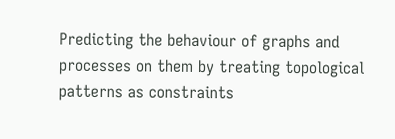Predicting the behaviour of graphs and processes on them by treating topological patterns as constraints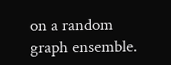on a random graph ensemble.